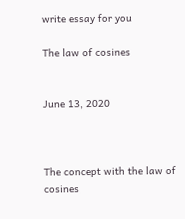write essay for you

The law of cosines


June 13, 2020



The concept with the law of cosines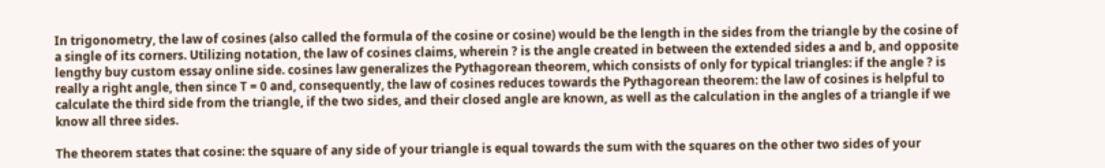In trigonometry, the law of cosines (also called the formula of the cosine or cosine) would be the length in the sides from the triangle by the cosine of a single of its corners. Utilizing notation, the law of cosines claims, wherein ? is the angle created in between the extended sides a and b, and opposite lengthy buy custom essay online side. cosines law generalizes the Pythagorean theorem, which consists of only for typical triangles: if the angle ? is really a right angle, then since T = 0 and, consequently, the law of cosines reduces towards the Pythagorean theorem: the law of cosines is helpful to calculate the third side from the triangle, if the two sides, and their closed angle are known, as well as the calculation in the angles of a triangle if we know all three sides.

The theorem states that cosine: the square of any side of your triangle is equal towards the sum with the squares on the other two sides of your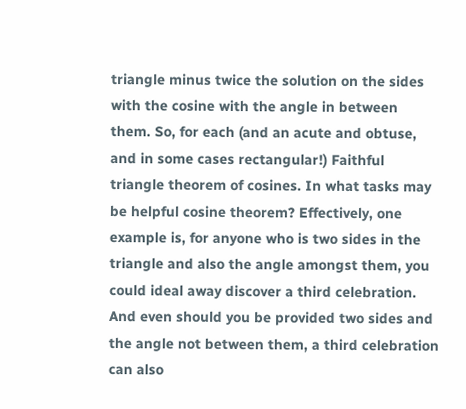triangle minus twice the solution on the sides with the cosine with the angle in between them. So, for each (and an acute and obtuse, and in some cases rectangular!) Faithful triangle theorem of cosines. In what tasks may be helpful cosine theorem? Effectively, one example is, for anyone who is two sides in the triangle and also the angle amongst them, you could ideal away discover a third celebration. And even should you be provided two sides and the angle not between them, a third celebration can also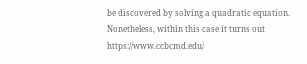be discovered by solving a quadratic equation. Nonetheless, within this case it turns out https://www.ccbcmd.edu/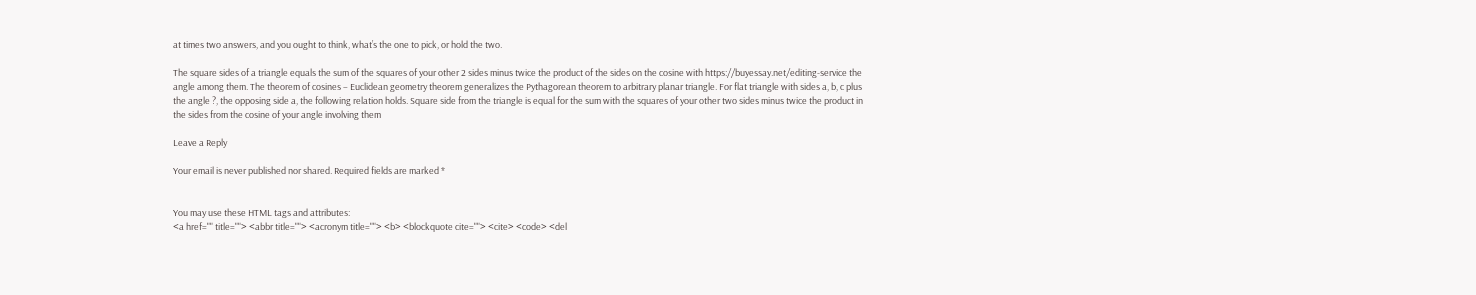at times two answers, and you ought to think, what’s the one to pick, or hold the two.

The square sides of a triangle equals the sum of the squares of your other 2 sides minus twice the product of the sides on the cosine with https://buyessay.net/editing-service the angle among them. The theorem of cosines – Euclidean geometry theorem generalizes the Pythagorean theorem to arbitrary planar triangle. For flat triangle with sides a, b, c plus the angle ?, the opposing side a, the following relation holds. Square side from the triangle is equal for the sum with the squares of your other two sides minus twice the product in the sides from the cosine of your angle involving them

Leave a Reply

Your email is never published nor shared. Required fields are marked *


You may use these HTML tags and attributes:
<a href="" title=""> <abbr title=""> <acronym title=""> <b> <blockquote cite=""> <cite> <code> <del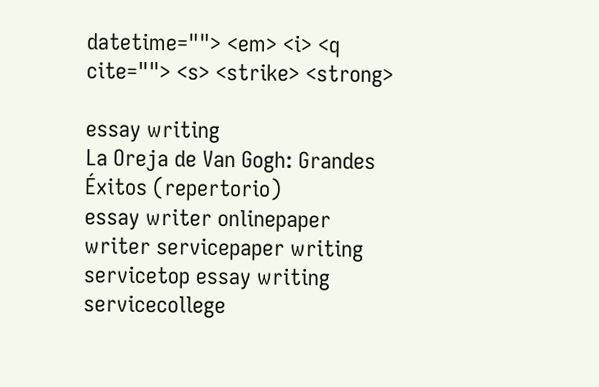datetime=""> <em> <i> <q cite=""> <s> <strike> <strong>

essay writing
La Oreja de Van Gogh: Grandes Éxitos (repertorio)
essay writer onlinepaper writer servicepaper writing servicetop essay writing servicecollege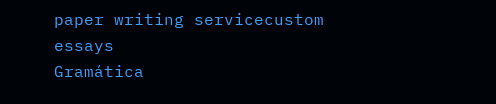paper writing servicecustom essays
Gramática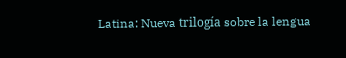Latina: Nueva trilogía sobre la lengua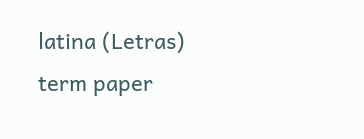latina (Letras)
term paper